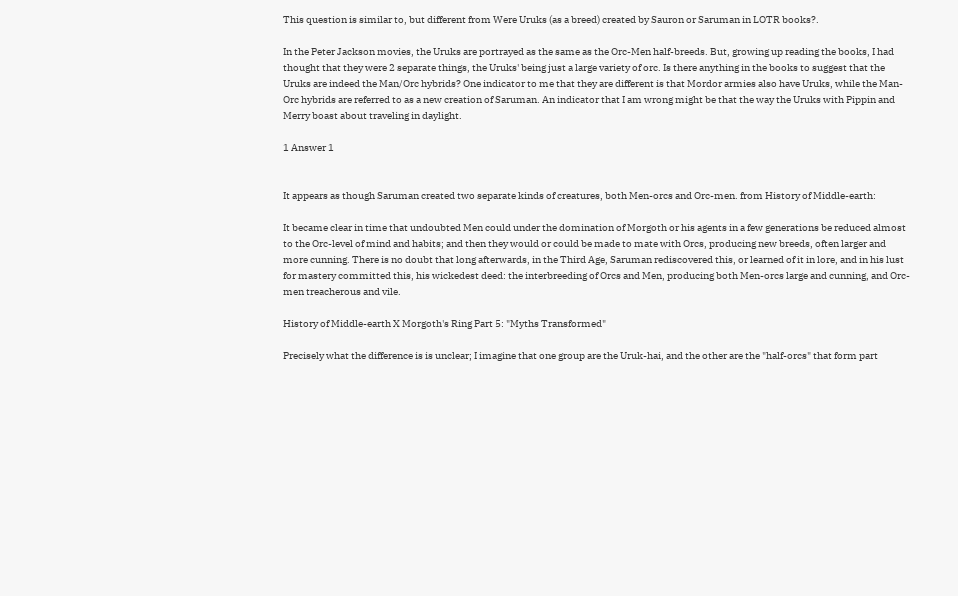This question is similar to, but different from Were Uruks (as a breed) created by Sauron or Saruman in LOTR books?.

In the Peter Jackson movies, the Uruks are portrayed as the same as the Orc-Men half-breeds. But, growing up reading the books, I had thought that they were 2 separate things, the Uruks' being just a large variety of orc. Is there anything in the books to suggest that the Uruks are indeed the Man/Orc hybrids? One indicator to me that they are different is that Mordor armies also have Uruks, while the Man-Orc hybrids are referred to as a new creation of Saruman. An indicator that I am wrong might be that the way the Uruks with Pippin and Merry boast about traveling in daylight.

1 Answer 1


It appears as though Saruman created two separate kinds of creatures, both Men-orcs and Orc-men. from History of Middle-earth:

It became clear in time that undoubted Men could under the domination of Morgoth or his agents in a few generations be reduced almost to the Orc-level of mind and habits; and then they would or could be made to mate with Orcs, producing new breeds, often larger and more cunning. There is no doubt that long afterwards, in the Third Age, Saruman rediscovered this, or learned of it in lore, and in his lust for mastery committed this, his wickedest deed: the interbreeding of Orcs and Men, producing both Men-orcs large and cunning, and Orc-men treacherous and vile.

History of Middle-earth X Morgoth's Ring Part 5: "Myths Transformed"

Precisely what the difference is is unclear; I imagine that one group are the Uruk-hai, and the other are the "half-orcs" that form part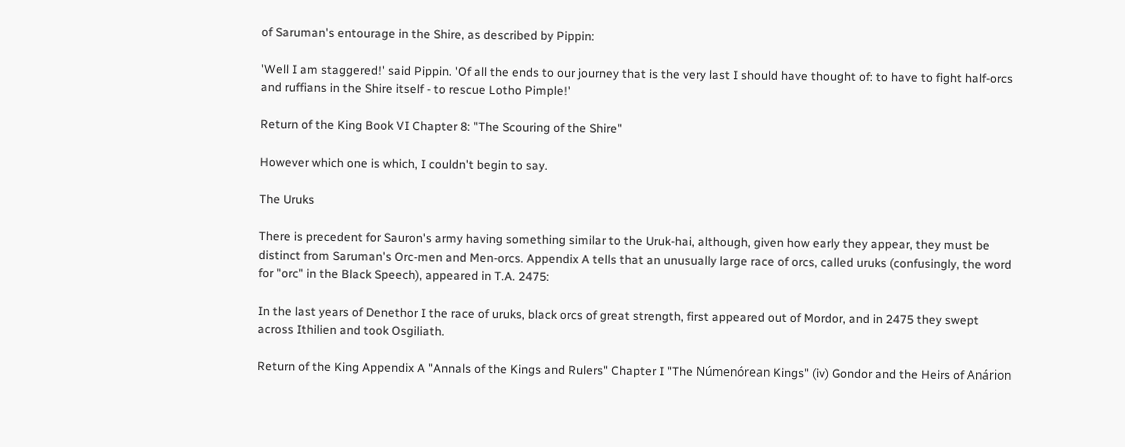of Saruman's entourage in the Shire, as described by Pippin:

'Well I am staggered!' said Pippin. 'Of all the ends to our journey that is the very last I should have thought of: to have to fight half-orcs and ruffians in the Shire itself - to rescue Lotho Pimple!'

Return of the King Book VI Chapter 8: "The Scouring of the Shire"

However which one is which, I couldn't begin to say.

The Uruks

There is precedent for Sauron's army having something similar to the Uruk-hai, although, given how early they appear, they must be distinct from Saruman's Orc-men and Men-orcs. Appendix A tells that an unusually large race of orcs, called uruks (confusingly, the word for "orc" in the Black Speech), appeared in T.A. 2475:

In the last years of Denethor I the race of uruks, black orcs of great strength, first appeared out of Mordor, and in 2475 they swept across Ithilien and took Osgiliath.

Return of the King Appendix A "Annals of the Kings and Rulers" Chapter I "The Númenórean Kings" (iv) Gondor and the Heirs of Anárion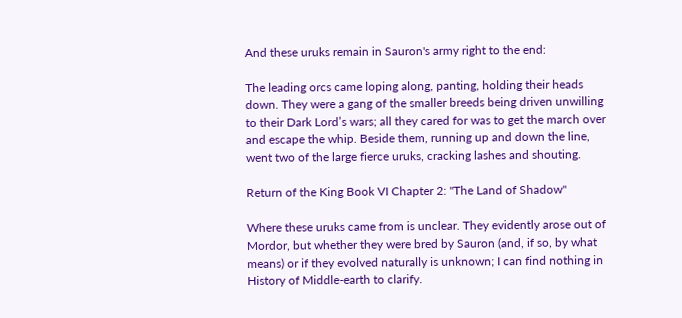And these uruks remain in Sauron's army right to the end:

The leading orcs came loping along, panting, holding their heads down. They were a gang of the smaller breeds being driven unwilling to their Dark Lord’s wars; all they cared for was to get the march over and escape the whip. Beside them, running up and down the line, went two of the large fierce uruks, cracking lashes and shouting.

Return of the King Book VI Chapter 2: "The Land of Shadow"

Where these uruks came from is unclear. They evidently arose out of Mordor, but whether they were bred by Sauron (and, if so, by what means) or if they evolved naturally is unknown; I can find nothing in History of Middle-earth to clarify.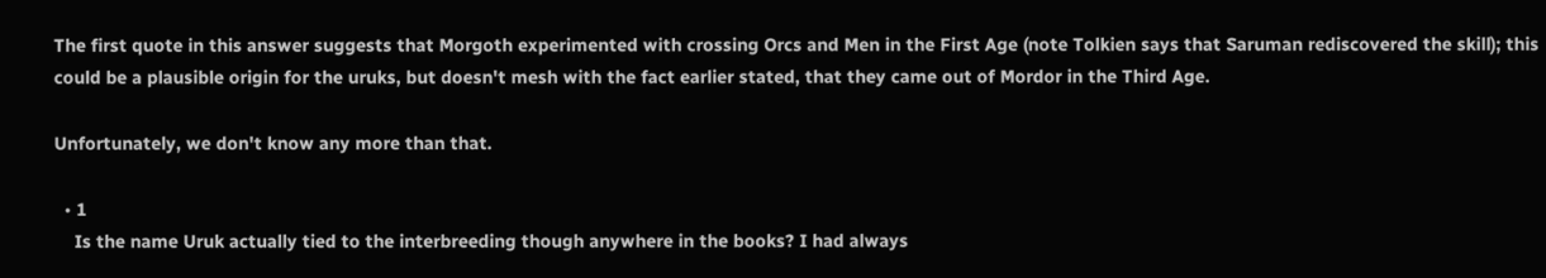The first quote in this answer suggests that Morgoth experimented with crossing Orcs and Men in the First Age (note Tolkien says that Saruman rediscovered the skill); this could be a plausible origin for the uruks, but doesn't mesh with the fact earlier stated, that they came out of Mordor in the Third Age.

Unfortunately, we don't know any more than that.

  • 1
    Is the name Uruk actually tied to the interbreeding though anywhere in the books? I had always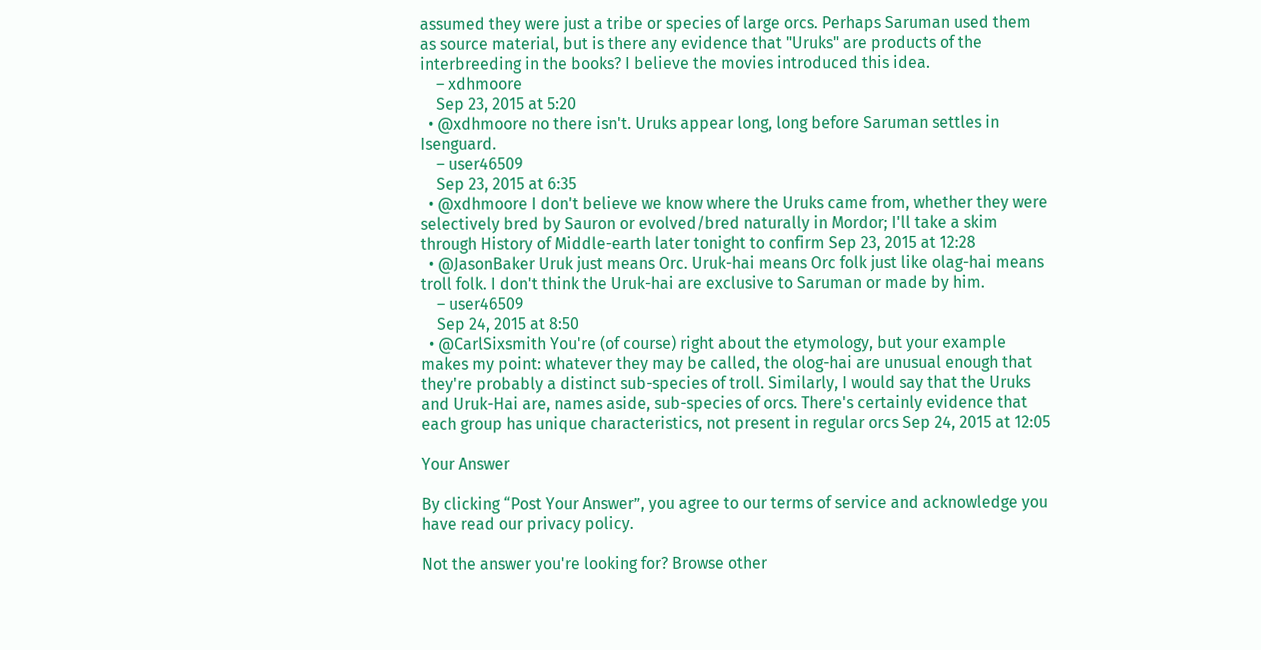assumed they were just a tribe or species of large orcs. Perhaps Saruman used them as source material, but is there any evidence that "Uruks" are products of the interbreeding in the books? I believe the movies introduced this idea.
    – xdhmoore
    Sep 23, 2015 at 5:20
  • @xdhmoore no there isn't. Uruks appear long, long before Saruman settles in Isenguard.
    – user46509
    Sep 23, 2015 at 6:35
  • @xdhmoore I don't believe we know where the Uruks came from, whether they were selectively bred by Sauron or evolved/bred naturally in Mordor; I'll take a skim through History of Middle-earth later tonight to confirm Sep 23, 2015 at 12:28
  • @JasonBaker Uruk just means Orc. Uruk-hai means Orc folk just like olag-hai means troll folk. I don't think the Uruk-hai are exclusive to Saruman or made by him.
    – user46509
    Sep 24, 2015 at 8:50
  • @CarlSixsmith You're (of course) right about the etymology, but your example makes my point: whatever they may be called, the olog-hai are unusual enough that they're probably a distinct sub-species of troll. Similarly, I would say that the Uruks and Uruk-Hai are, names aside, sub-species of orcs. There's certainly evidence that each group has unique characteristics, not present in regular orcs Sep 24, 2015 at 12:05

Your Answer

By clicking “Post Your Answer”, you agree to our terms of service and acknowledge you have read our privacy policy.

Not the answer you're looking for? Browse other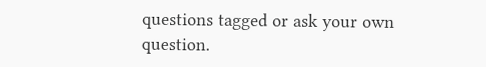questions tagged or ask your own question.